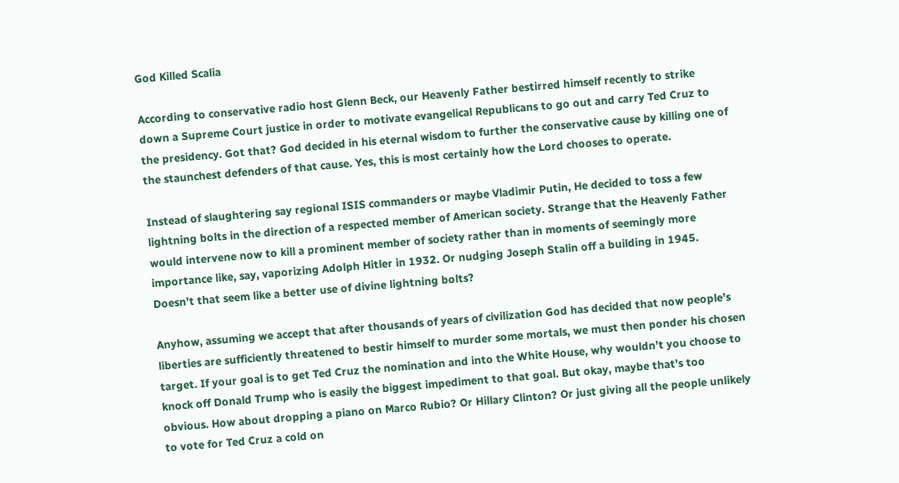God Killed Scalia

According to conservative radio host Glenn Beck, our Heavenly Father bestirred himself recently to strike down a Supreme Court justice in order to motivate evangelical Republicans to go out and carry Ted Cruz to the presidency. Got that? God decided in his eternal wisdom to further the conservative cause by killing one of the staunchest defenders of that cause. Yes, this is most certainly how the Lord chooses to operate.

Instead of slaughtering say regional ISIS commanders or maybe Vladimir Putin, He decided to toss a few lightning bolts in the direction of a respected member of American society. Strange that the Heavenly Father would intervene now to kill a prominent member of society rather than in moments of seemingly more importance like, say, vaporizing Adolph Hitler in 1932. Or nudging Joseph Stalin off a building in 1945. Doesn’t that seem like a better use of divine lightning bolts?

Anyhow, assuming we accept that after thousands of years of civilization God has decided that now people’s liberties are sufficiently threatened to bestir himself to murder some mortals, we must then ponder his chosen target. If your goal is to get Ted Cruz the nomination and into the White House, why wouldn’t you choose to knock off Donald Trump who is easily the biggest impediment to that goal. But okay, maybe that’s too obvious. How about dropping a piano on Marco Rubio? Or Hillary Clinton? Or just giving all the people unlikely to vote for Ted Cruz a cold on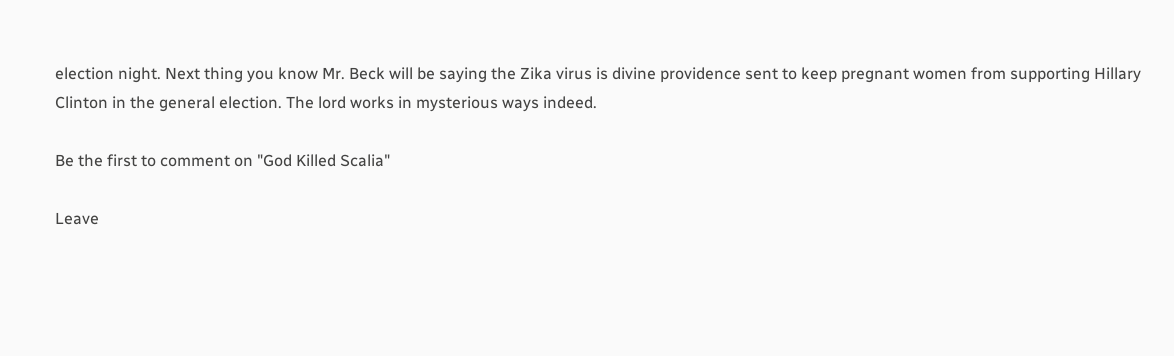election night. Next thing you know Mr. Beck will be saying the Zika virus is divine providence sent to keep pregnant women from supporting Hillary Clinton in the general election. The lord works in mysterious ways indeed.

Be the first to comment on "God Killed Scalia"

Leave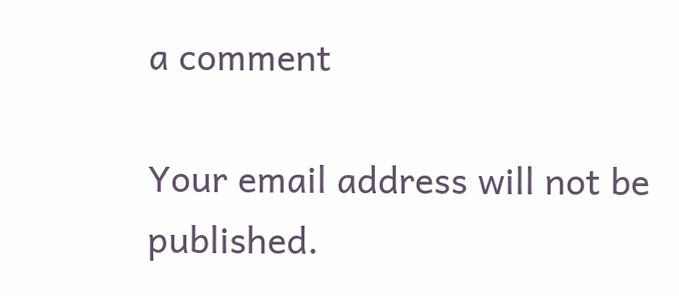a comment

Your email address will not be published.